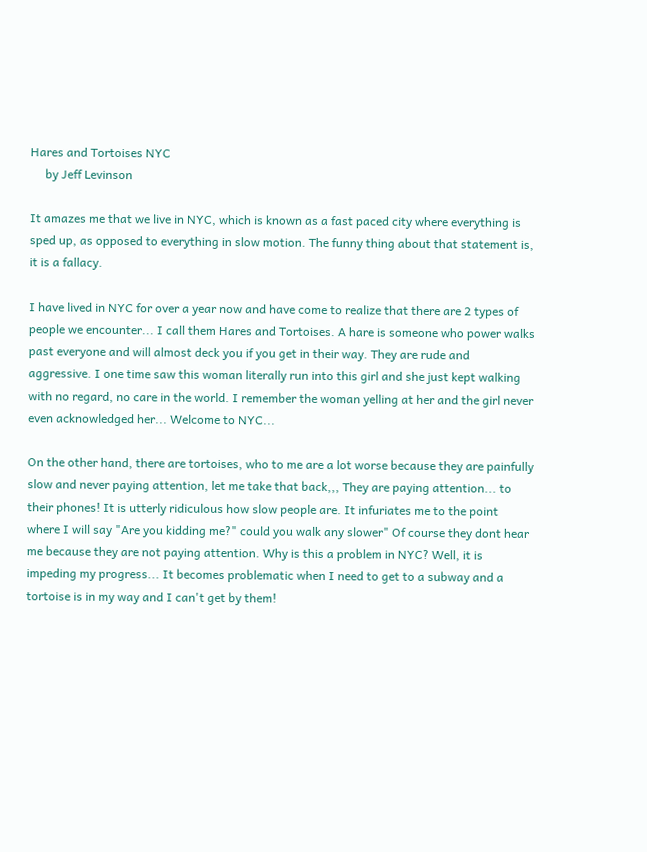Hares and Tortoises NYC
     by Jeff Levinson

It amazes me that we live in NYC, which is known as a fast paced city where everything is sped up, as opposed to everything in slow motion. The funny thing about that statement is, it is a fallacy.

I have lived in NYC for over a year now and have come to realize that there are 2 types of people we encounter... I call them Hares and Tortoises. A hare is someone who power walks past everyone and will almost deck you if you get in their way. They are rude and aggressive. I one time saw this woman literally run into this girl and she just kept walking with no regard, no care in the world. I remember the woman yelling at her and the girl never even acknowledged her... Welcome to NYC...

On the other hand, there are tortoises, who to me are a lot worse because they are painfully slow and never paying attention, let me take that back,,, They are paying attention... to their phones! It is utterly ridiculous how slow people are. It infuriates me to the point where I will say "Are you kidding me?" could you walk any slower" Of course they dont hear me because they are not paying attention. Why is this a problem in NYC? Well, it is impeding my progress... It becomes problematic when I need to get to a subway and a tortoise is in my way and I can't get by them!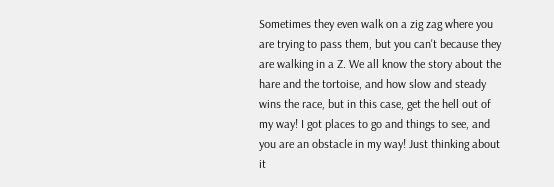Sometimes they even walk on a zig zag where you are trying to pass them, but you can't because they are walking in a Z. We all know the story about the hare and the tortoise, and how slow and steady wins the race, but in this case, get the hell out of my way! I got places to go and things to see, and you are an obstacle in my way! Just thinking about it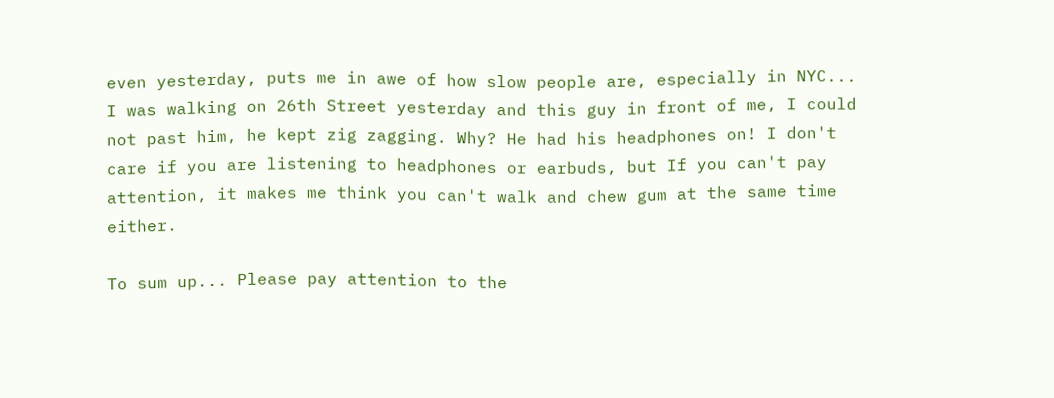even yesterday, puts me in awe of how slow people are, especially in NYC... I was walking on 26th Street yesterday and this guy in front of me, I could not past him, he kept zig zagging. Why? He had his headphones on! I don't care if you are listening to headphones or earbuds, but If you can't pay attention, it makes me think you can't walk and chew gum at the same time either.

To sum up... Please pay attention to the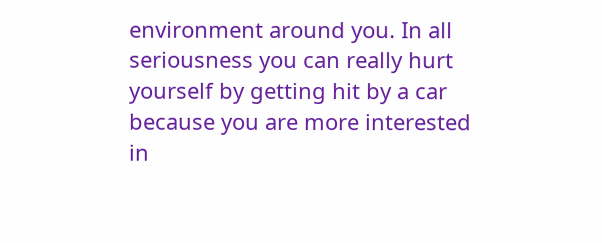environment around you. In all seriousness you can really hurt yourself by getting hit by a car because you are more interested in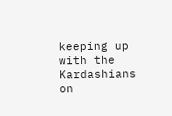keeping up with the Kardashians on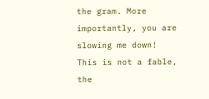the gram. More importantly, you are slowing me down! This is not a fable, the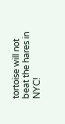tortoise will not beat the hares in NYC!